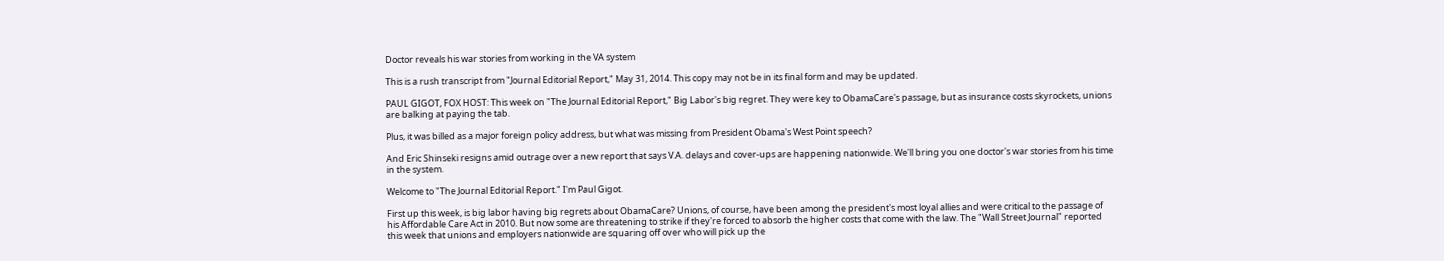Doctor reveals his war stories from working in the VA system

This is a rush transcript from "Journal Editorial Report," May 31, 2014. This copy may not be in its final form and may be updated.

PAUL GIGOT, FOX HOST: This week on "The Journal Editorial Report," Big Labor's big regret. They were key to ObamaCare's passage, but as insurance costs skyrockets, unions are balking at paying the tab.

Plus, it was billed as a major foreign policy address, but what was missing from President Obama's West Point speech?

And Eric Shinseki resigns amid outrage over a new report that says V.A. delays and cover-ups are happening nationwide. We'll bring you one doctor's war stories from his time in the system.

Welcome to "The Journal Editorial Report." I'm Paul Gigot.

First up this week, is big labor having big regrets about ObamaCare? Unions, of course, have been among the president's most loyal allies and were critical to the passage of his Affordable Care Act in 2010. But now some are threatening to strike if they're forced to absorb the higher costs that come with the law. The "Wall Street Journal" reported this week that unions and employers nationwide are squaring off over who will pick up the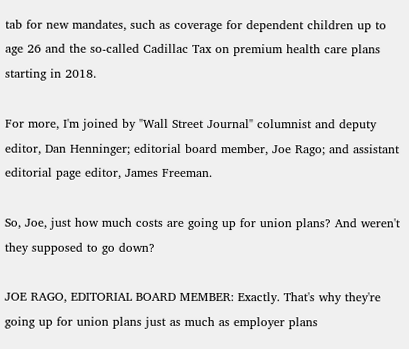tab for new mandates, such as coverage for dependent children up to age 26 and the so-called Cadillac Tax on premium health care plans starting in 2018.

For more, I'm joined by "Wall Street Journal" columnist and deputy editor, Dan Henninger; editorial board member, Joe Rago; and assistant editorial page editor, James Freeman.

So, Joe, just how much costs are going up for union plans? And weren't they supposed to go down?

JOE RAGO, EDITORIAL BOARD MEMBER: Exactly. That's why they're going up for union plans just as much as employer plans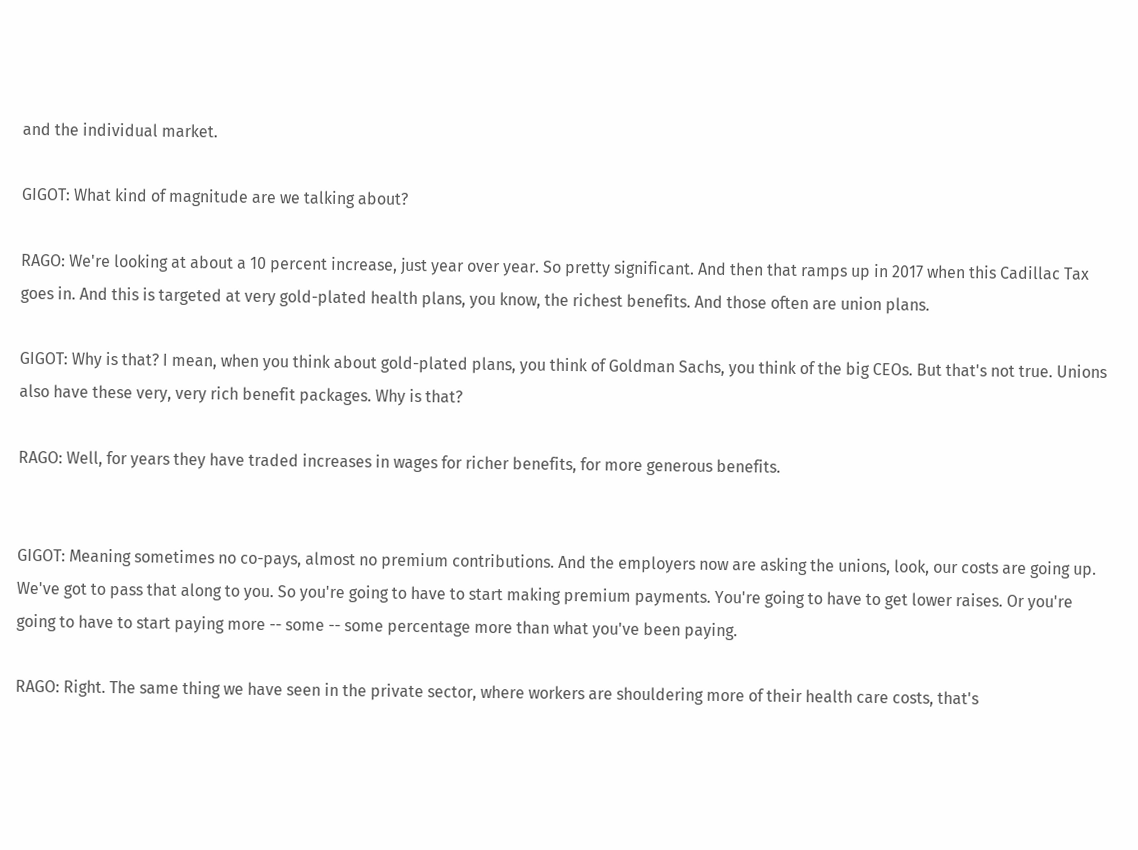and the individual market.

GIGOT: What kind of magnitude are we talking about?

RAGO: We're looking at about a 10 percent increase, just year over year. So pretty significant. And then that ramps up in 2017 when this Cadillac Tax goes in. And this is targeted at very gold-plated health plans, you know, the richest benefits. And those often are union plans.

GIGOT: Why is that? I mean, when you think about gold-plated plans, you think of Goldman Sachs, you think of the big CEOs. But that's not true. Unions also have these very, very rich benefit packages. Why is that?

RAGO: Well, for years they have traded increases in wages for richer benefits, for more generous benefits.


GIGOT: Meaning sometimes no co-pays, almost no premium contributions. And the employers now are asking the unions, look, our costs are going up. We've got to pass that along to you. So you're going to have to start making premium payments. You're going to have to get lower raises. Or you're going to have to start paying more -- some -- some percentage more than what you've been paying.

RAGO: Right. The same thing we have seen in the private sector, where workers are shouldering more of their health care costs, that's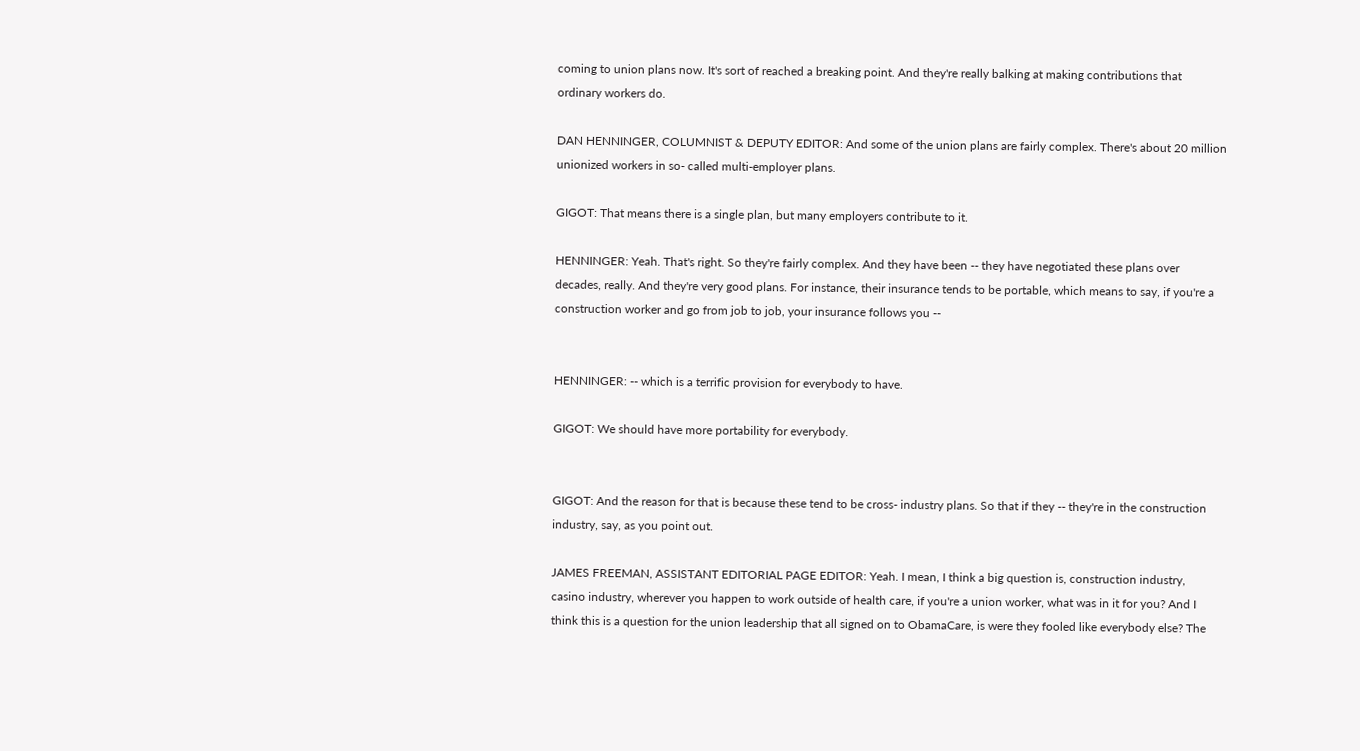coming to union plans now. It's sort of reached a breaking point. And they're really balking at making contributions that ordinary workers do.

DAN HENNINGER, COLUMNIST & DEPUTY EDITOR: And some of the union plans are fairly complex. There's about 20 million unionized workers in so- called multi-employer plans.

GIGOT: That means there is a single plan, but many employers contribute to it.

HENNINGER: Yeah. That's right. So they're fairly complex. And they have been -- they have negotiated these plans over decades, really. And they're very good plans. For instance, their insurance tends to be portable, which means to say, if you're a construction worker and go from job to job, your insurance follows you --


HENNINGER: -- which is a terrific provision for everybody to have.

GIGOT: We should have more portability for everybody.


GIGOT: And the reason for that is because these tend to be cross- industry plans. So that if they -- they're in the construction industry, say, as you point out.

JAMES FREEMAN, ASSISTANT EDITORIAL PAGE EDITOR: Yeah. I mean, I think a big question is, construction industry, casino industry, wherever you happen to work outside of health care, if you're a union worker, what was in it for you? And I think this is a question for the union leadership that all signed on to ObamaCare, is were they fooled like everybody else? The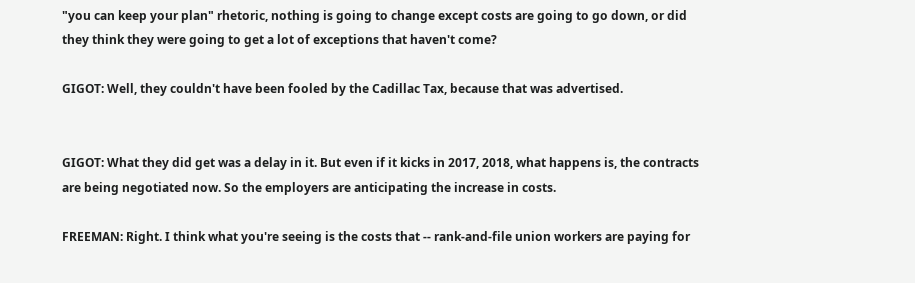"you can keep your plan" rhetoric, nothing is going to change except costs are going to go down, or did they think they were going to get a lot of exceptions that haven't come?

GIGOT: Well, they couldn't have been fooled by the Cadillac Tax, because that was advertised.


GIGOT: What they did get was a delay in it. But even if it kicks in 2017, 2018, what happens is, the contracts are being negotiated now. So the employers are anticipating the increase in costs.

FREEMAN: Right. I think what you're seeing is the costs that -- rank-and-file union workers are paying for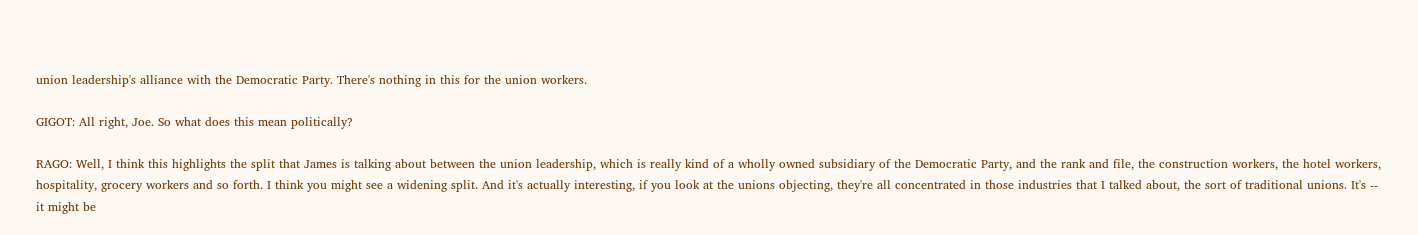union leadership's alliance with the Democratic Party. There's nothing in this for the union workers.

GIGOT: All right, Joe. So what does this mean politically?

RAGO: Well, I think this highlights the split that James is talking about between the union leadership, which is really kind of a wholly owned subsidiary of the Democratic Party, and the rank and file, the construction workers, the hotel workers, hospitality, grocery workers and so forth. I think you might see a widening split. And it's actually interesting, if you look at the unions objecting, they're all concentrated in those industries that I talked about, the sort of traditional unions. It's -- it might be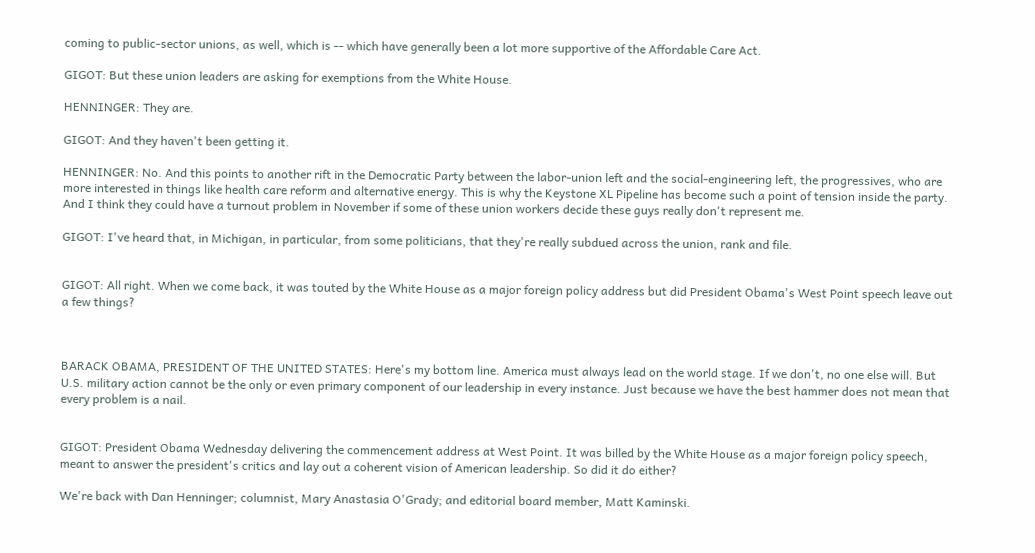coming to public-sector unions, as well, which is -- which have generally been a lot more supportive of the Affordable Care Act.

GIGOT: But these union leaders are asking for exemptions from the White House.

HENNINGER: They are.

GIGOT: And they haven't been getting it.

HENNINGER: No. And this points to another rift in the Democratic Party between the labor-union left and the social-engineering left, the progressives, who are more interested in things like health care reform and alternative energy. This is why the Keystone XL Pipeline has become such a point of tension inside the party. And I think they could have a turnout problem in November if some of these union workers decide these guys really don't represent me.

GIGOT: I've heard that, in Michigan, in particular, from some politicians, that they're really subdued across the union, rank and file.


GIGOT: All right. When we come back, it was touted by the White House as a major foreign policy address but did President Obama's West Point speech leave out a few things?



BARACK OBAMA, PRESIDENT OF THE UNITED STATES: Here's my bottom line. America must always lead on the world stage. If we don't, no one else will. But U.S. military action cannot be the only or even primary component of our leadership in every instance. Just because we have the best hammer does not mean that every problem is a nail.


GIGOT: President Obama Wednesday delivering the commencement address at West Point. It was billed by the White House as a major foreign policy speech, meant to answer the president's critics and lay out a coherent vision of American leadership. So did it do either?

We're back with Dan Henninger; columnist, Mary Anastasia O'Grady; and editorial board member, Matt Kaminski.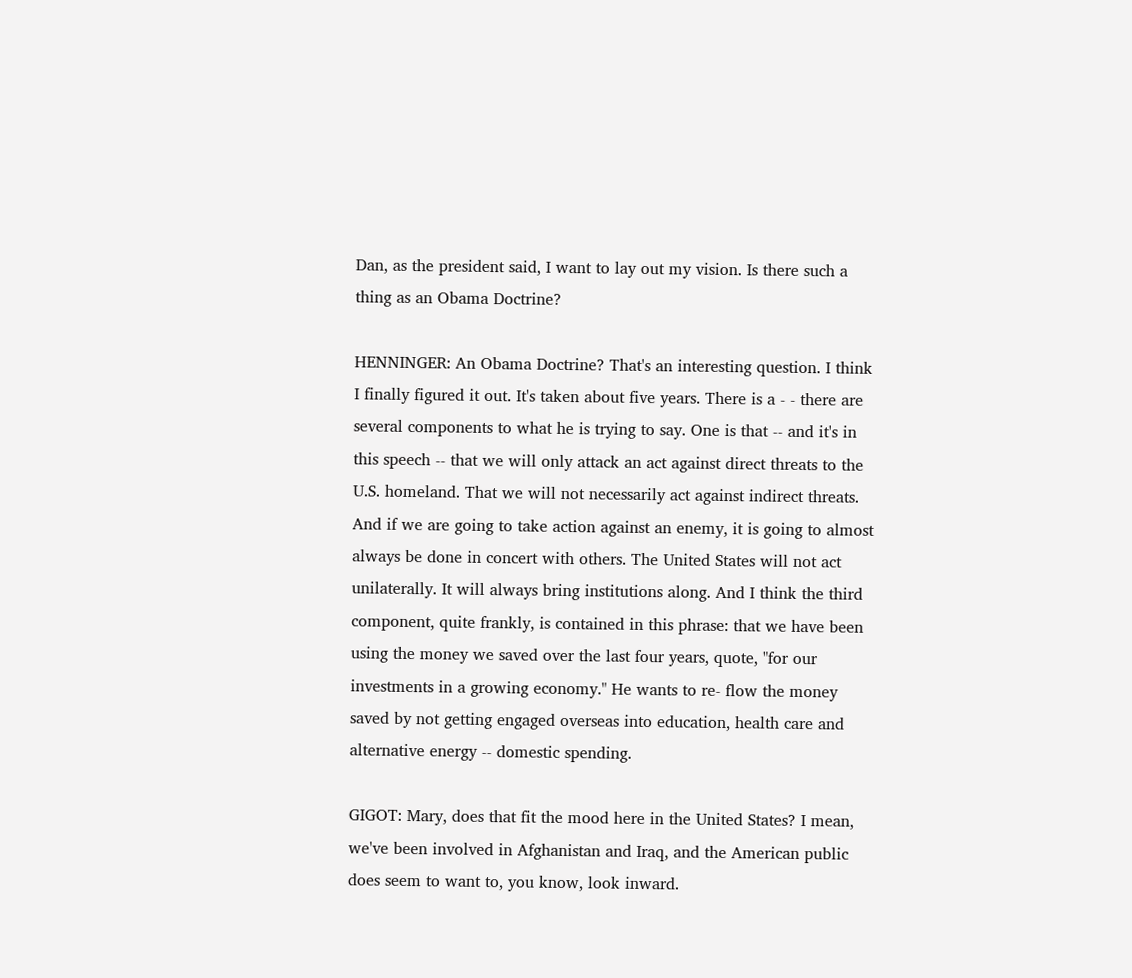Dan, as the president said, I want to lay out my vision. Is there such a thing as an Obama Doctrine?

HENNINGER: An Obama Doctrine? That's an interesting question. I think I finally figured it out. It's taken about five years. There is a - - there are several components to what he is trying to say. One is that -- and it's in this speech -- that we will only attack an act against direct threats to the U.S. homeland. That we will not necessarily act against indirect threats. And if we are going to take action against an enemy, it is going to almost always be done in concert with others. The United States will not act unilaterally. It will always bring institutions along. And I think the third component, quite frankly, is contained in this phrase: that we have been using the money we saved over the last four years, quote, "for our investments in a growing economy." He wants to re- flow the money saved by not getting engaged overseas into education, health care and alternative energy -- domestic spending.

GIGOT: Mary, does that fit the mood here in the United States? I mean, we've been involved in Afghanistan and Iraq, and the American public does seem to want to, you know, look inward.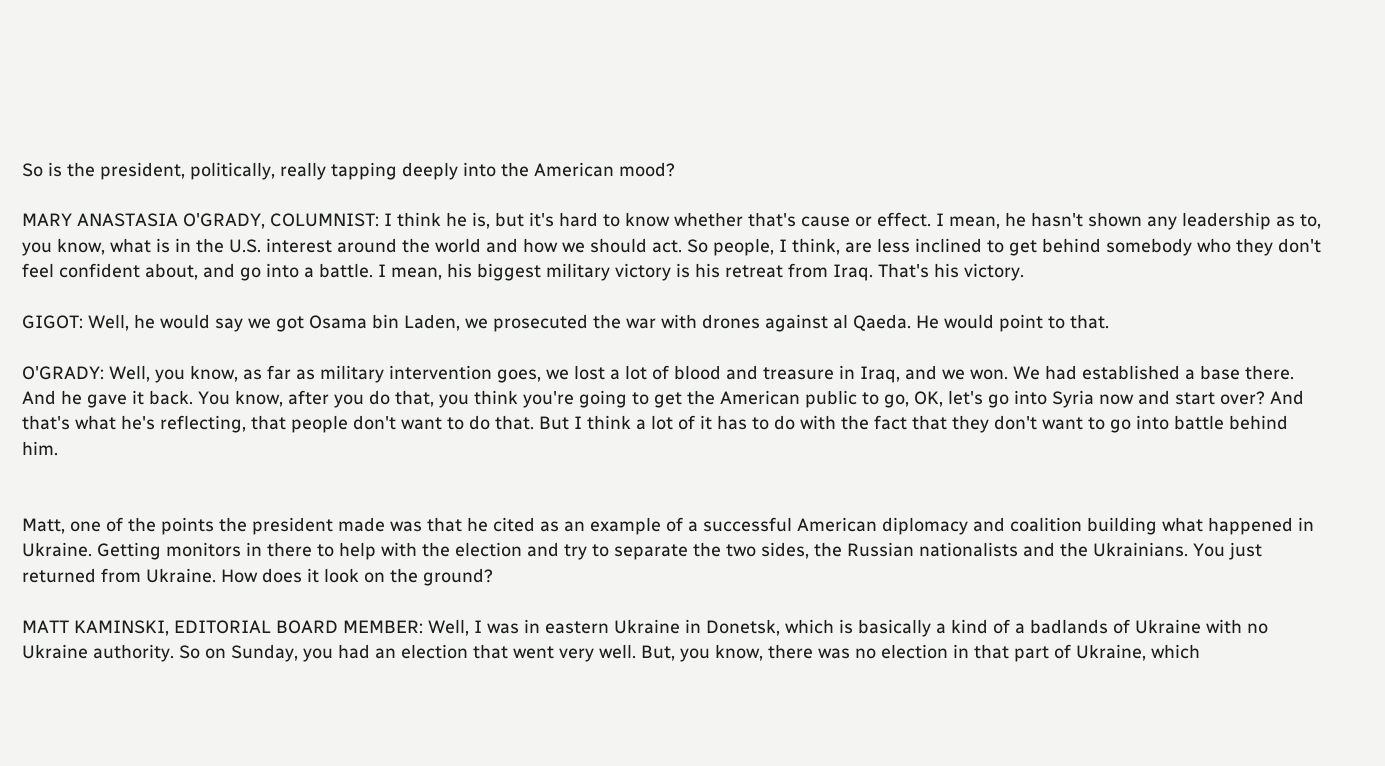So is the president, politically, really tapping deeply into the American mood?

MARY ANASTASIA O'GRADY, COLUMNIST: I think he is, but it's hard to know whether that's cause or effect. I mean, he hasn't shown any leadership as to, you know, what is in the U.S. interest around the world and how we should act. So people, I think, are less inclined to get behind somebody who they don't feel confident about, and go into a battle. I mean, his biggest military victory is his retreat from Iraq. That's his victory.

GIGOT: Well, he would say we got Osama bin Laden, we prosecuted the war with drones against al Qaeda. He would point to that.

O'GRADY: Well, you know, as far as military intervention goes, we lost a lot of blood and treasure in Iraq, and we won. We had established a base there. And he gave it back. You know, after you do that, you think you're going to get the American public to go, OK, let's go into Syria now and start over? And that's what he's reflecting, that people don't want to do that. But I think a lot of it has to do with the fact that they don't want to go into battle behind him.


Matt, one of the points the president made was that he cited as an example of a successful American diplomacy and coalition building what happened in Ukraine. Getting monitors in there to help with the election and try to separate the two sides, the Russian nationalists and the Ukrainians. You just returned from Ukraine. How does it look on the ground?

MATT KAMINSKI, EDITORIAL BOARD MEMBER: Well, I was in eastern Ukraine in Donetsk, which is basically a kind of a badlands of Ukraine with no Ukraine authority. So on Sunday, you had an election that went very well. But, you know, there was no election in that part of Ukraine, which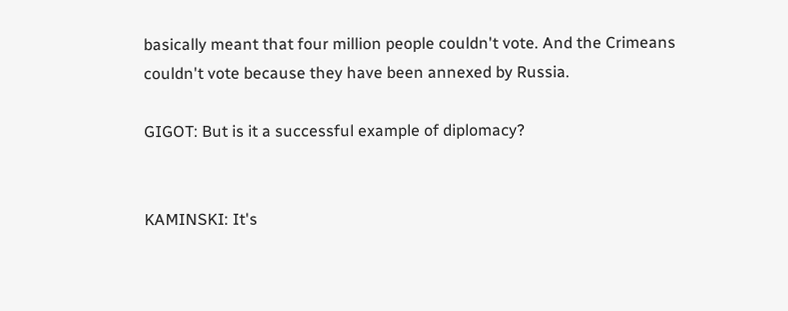basically meant that four million people couldn't vote. And the Crimeans couldn't vote because they have been annexed by Russia.

GIGOT: But is it a successful example of diplomacy?


KAMINSKI: It's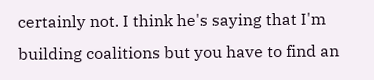certainly not. I think he's saying that I'm building coalitions but you have to find an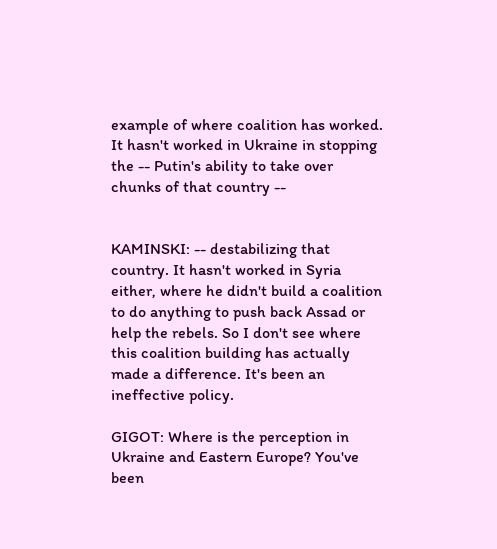example of where coalition has worked. It hasn't worked in Ukraine in stopping the -- Putin's ability to take over chunks of that country --


KAMINSKI: -- destabilizing that country. It hasn't worked in Syria either, where he didn't build a coalition to do anything to push back Assad or help the rebels. So I don't see where this coalition building has actually made a difference. It's been an ineffective policy.

GIGOT: Where is the perception in Ukraine and Eastern Europe? You've been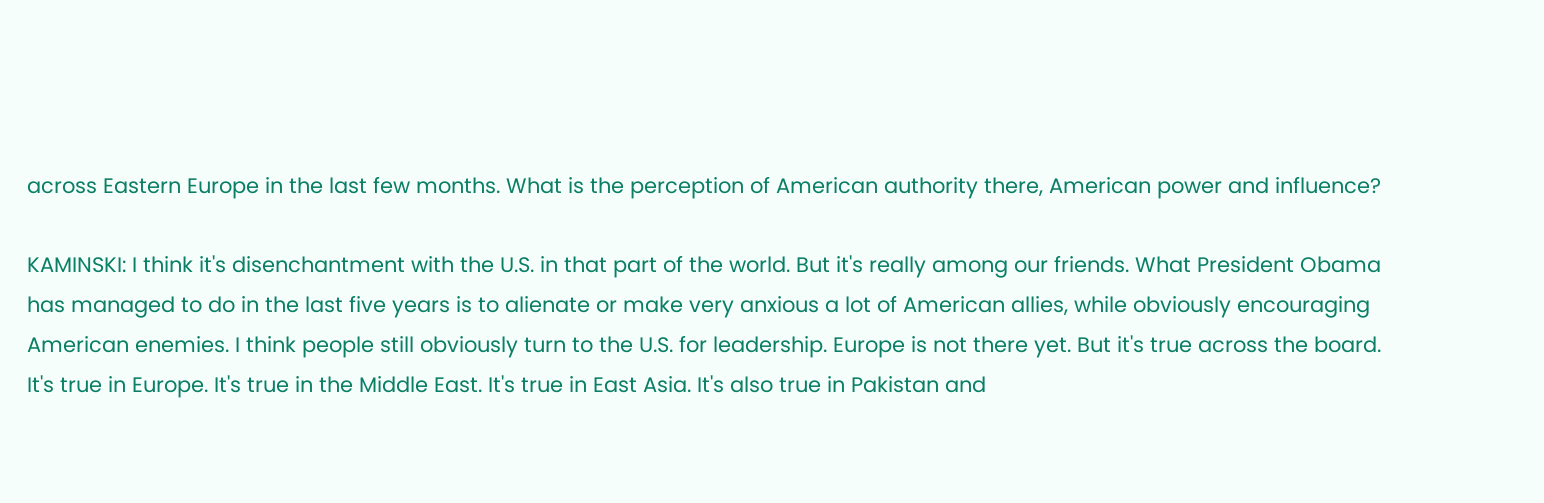across Eastern Europe in the last few months. What is the perception of American authority there, American power and influence?

KAMINSKI: I think it's disenchantment with the U.S. in that part of the world. But it's really among our friends. What President Obama has managed to do in the last five years is to alienate or make very anxious a lot of American allies, while obviously encouraging American enemies. I think people still obviously turn to the U.S. for leadership. Europe is not there yet. But it's true across the board. It's true in Europe. It's true in the Middle East. It's true in East Asia. It's also true in Pakistan and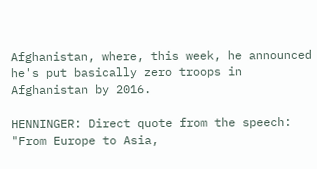Afghanistan, where, this week, he announced he's put basically zero troops in Afghanistan by 2016.

HENNINGER: Direct quote from the speech: "From Europe to Asia,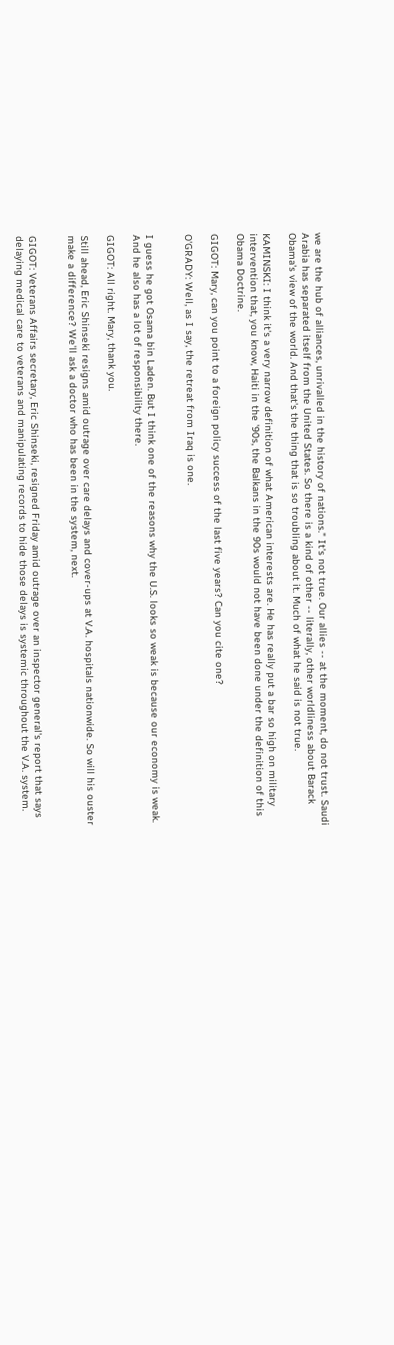we are the hub of alliances, unrivalled in the history of nations." It's not true. Our allies -- at the moment, do not trust. Saudi Arabia has separated itself from the United States. So there is a kind of other -- literally, other worldliness about Barack Obama's view of the world. And that's the thing that is so troubling about it. Much of what he said is not true.

KAMINSKI: I think it's a very narrow definition of what American interests are. He has really put a bar so high on military intervention that, you know, Haiti in the '90s, the Balkans in the 90s would not have been done under the definition of this Obama Doctrine.

GIGOT: Mary, can you point to a foreign policy success of the last five years? Can you cite one?

O'GRADY: Well, as I say, the retreat from Iraq is one.


I guess he got Osama bin Laden. But I think one of the reasons why the U.S. looks so weak is because our economy is weak. And he also has a lot of responsibility there.

GIGOT: All right. Mary, thank you.

Still ahead, Eric Shinseki resigns amid outrage over care delays and cover-ups at V.A. hospitals nationwide. So will his ouster make a difference? We'll ask a doctor who has been in the system, next.


GIGOT: Veterans Affairs secretary, Eric Shinseki, resigned Friday amid outrage over an inspector general's report that says delaying medical care to veterans and manipulating records to hide those delays is systemic throughout the V.A. system.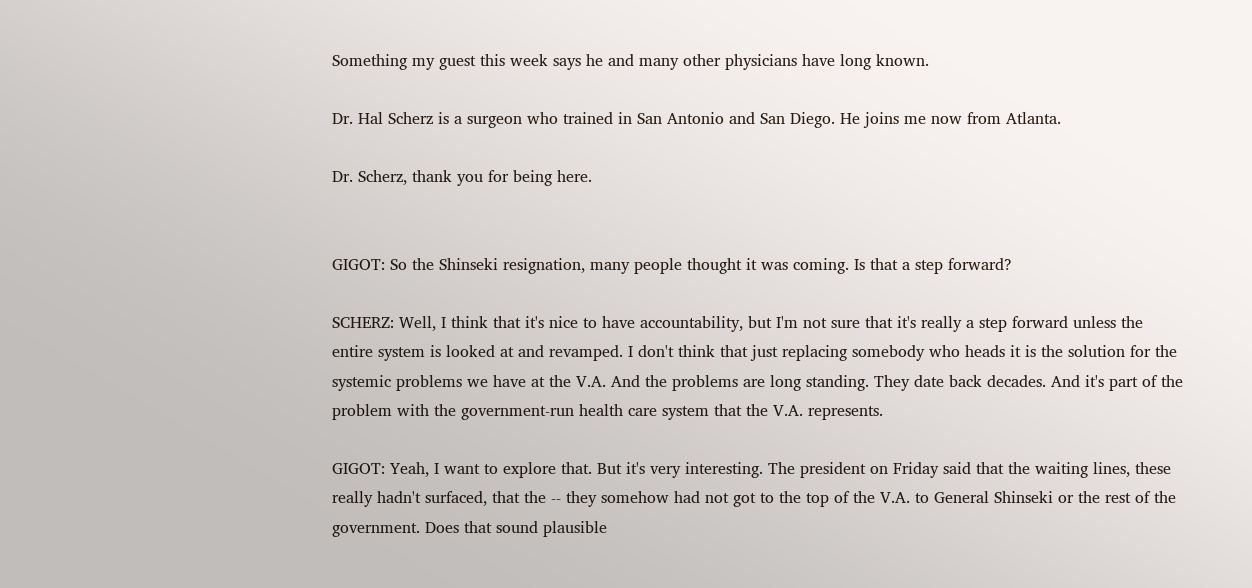Something my guest this week says he and many other physicians have long known.

Dr. Hal Scherz is a surgeon who trained in San Antonio and San Diego. He joins me now from Atlanta.

Dr. Scherz, thank you for being here.


GIGOT: So the Shinseki resignation, many people thought it was coming. Is that a step forward?

SCHERZ: Well, I think that it's nice to have accountability, but I'm not sure that it's really a step forward unless the entire system is looked at and revamped. I don't think that just replacing somebody who heads it is the solution for the systemic problems we have at the V.A. And the problems are long standing. They date back decades. And it's part of the problem with the government-run health care system that the V.A. represents.

GIGOT: Yeah, I want to explore that. But it's very interesting. The president on Friday said that the waiting lines, these really hadn't surfaced, that the -- they somehow had not got to the top of the V.A. to General Shinseki or the rest of the government. Does that sound plausible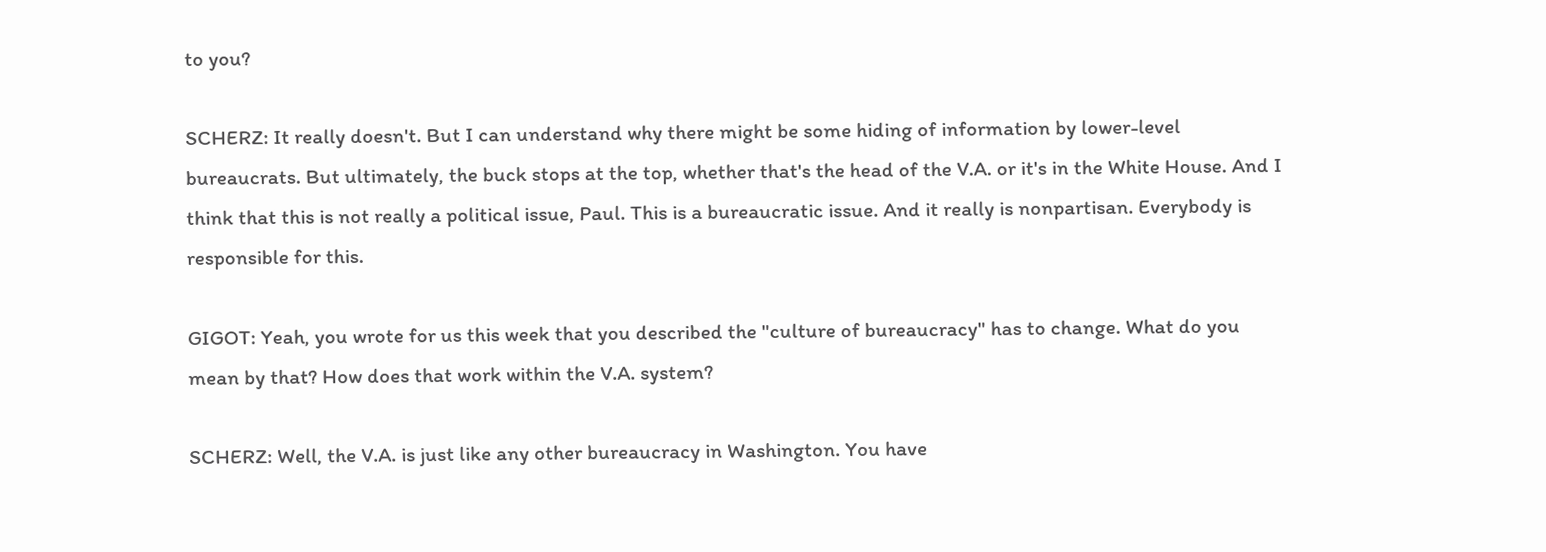to you?

SCHERZ: It really doesn't. But I can understand why there might be some hiding of information by lower-level bureaucrats. But ultimately, the buck stops at the top, whether that's the head of the V.A. or it's in the White House. And I think that this is not really a political issue, Paul. This is a bureaucratic issue. And it really is nonpartisan. Everybody is responsible for this.

GIGOT: Yeah, you wrote for us this week that you described the "culture of bureaucracy" has to change. What do you mean by that? How does that work within the V.A. system?

SCHERZ: Well, the V.A. is just like any other bureaucracy in Washington. You have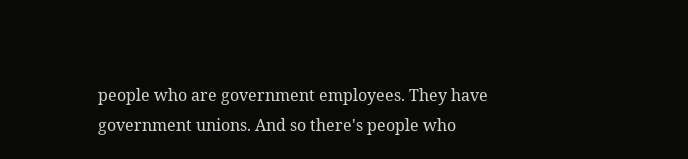people who are government employees. They have government unions. And so there's people who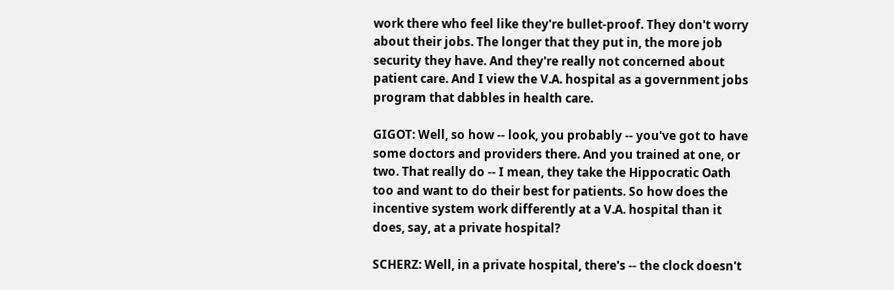work there who feel like they're bullet-proof. They don't worry about their jobs. The longer that they put in, the more job security they have. And they're really not concerned about patient care. And I view the V.A. hospital as a government jobs program that dabbles in health care.

GIGOT: Well, so how -- look, you probably -- you've got to have some doctors and providers there. And you trained at one, or two. That really do -- I mean, they take the Hippocratic Oath too and want to do their best for patients. So how does the incentive system work differently at a V.A. hospital than it does, say, at a private hospital?

SCHERZ: Well, in a private hospital, there's -- the clock doesn't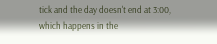tick and the day doesn't end at 3:00, which happens in the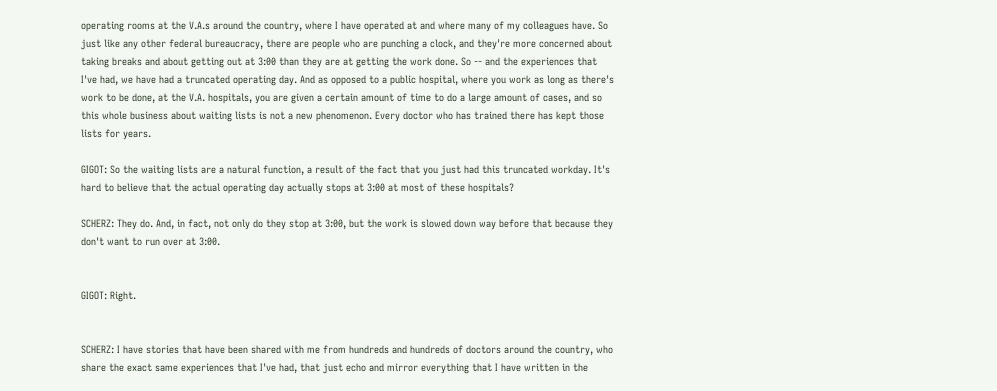operating rooms at the V.A.s around the country, where I have operated at and where many of my colleagues have. So just like any other federal bureaucracy, there are people who are punching a clock, and they're more concerned about taking breaks and about getting out at 3:00 than they are at getting the work done. So -- and the experiences that I've had, we have had a truncated operating day. And as opposed to a public hospital, where you work as long as there's work to be done, at the V.A. hospitals, you are given a certain amount of time to do a large amount of cases, and so this whole business about waiting lists is not a new phenomenon. Every doctor who has trained there has kept those lists for years.

GIGOT: So the waiting lists are a natural function, a result of the fact that you just had this truncated workday. It's hard to believe that the actual operating day actually stops at 3:00 at most of these hospitals?

SCHERZ: They do. And, in fact, not only do they stop at 3:00, but the work is slowed down way before that because they don't want to run over at 3:00.


GIGOT: Right.


SCHERZ: I have stories that have been shared with me from hundreds and hundreds of doctors around the country, who share the exact same experiences that I've had, that just echo and mirror everything that I have written in the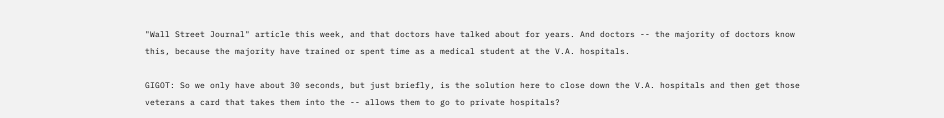"Wall Street Journal" article this week, and that doctors have talked about for years. And doctors -- the majority of doctors know this, because the majority have trained or spent time as a medical student at the V.A. hospitals.

GIGOT: So we only have about 30 seconds, but just briefly, is the solution here to close down the V.A. hospitals and then get those veterans a card that takes them into the -- allows them to go to private hospitals?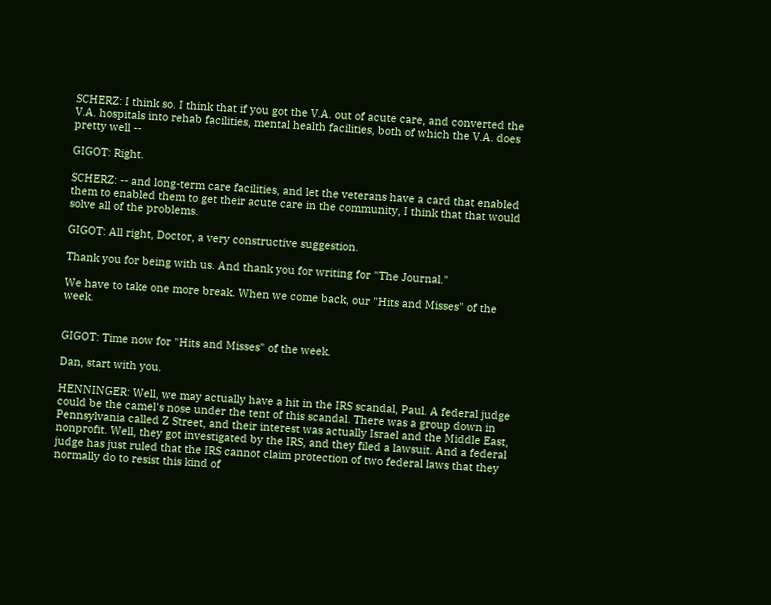SCHERZ: I think so. I think that if you got the V.A. out of acute care, and converted the V.A. hospitals into rehab facilities, mental health facilities, both of which the V.A. does pretty well --

GIGOT: Right.

SCHERZ: -- and long-term care facilities, and let the veterans have a card that enabled them to enabled them to get their acute care in the community, I think that that would solve all of the problems.

GIGOT: All right, Doctor, a very constructive suggestion.

Thank you for being with us. And thank you for writing for "The Journal."

We have to take one more break. When we come back, our "Hits and Misses" of the week.


GIGOT: Time now for "Hits and Misses" of the week.

Dan, start with you.

HENNINGER: Well, we may actually have a hit in the IRS scandal, Paul. A federal judge could be the camel's nose under the tent of this scandal. There was a group down in Pennsylvania called Z Street, and their interest was actually Israel and the Middle East, nonprofit. Well, they got investigated by the IRS, and they filed a lawsuit. And a federal judge has just ruled that the IRS cannot claim protection of two federal laws that they normally do to resist this kind of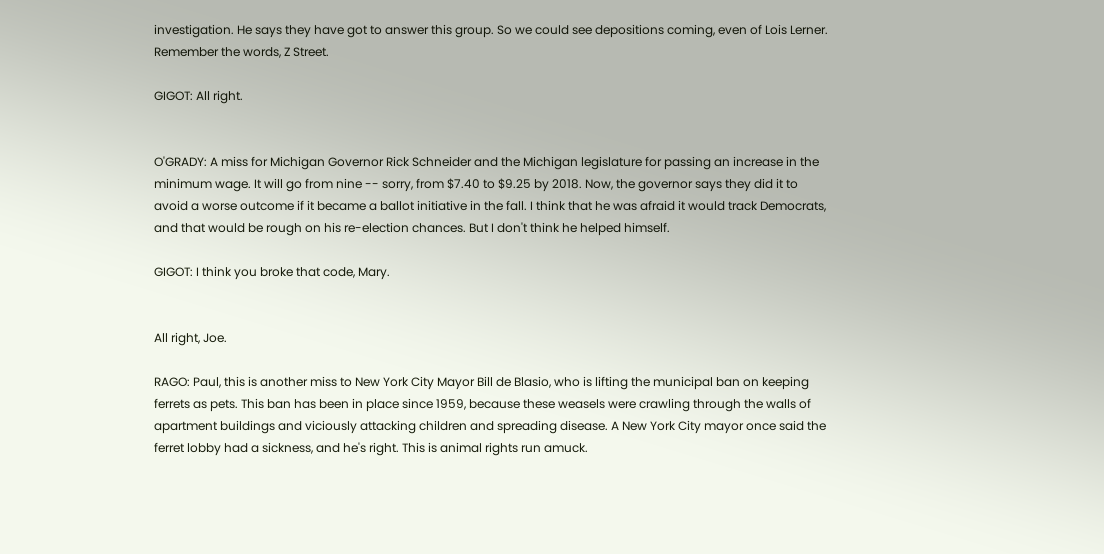investigation. He says they have got to answer this group. So we could see depositions coming, even of Lois Lerner. Remember the words, Z Street.

GIGOT: All right.


O'GRADY: A miss for Michigan Governor Rick Schneider and the Michigan legislature for passing an increase in the minimum wage. It will go from nine -- sorry, from $7.40 to $9.25 by 2018. Now, the governor says they did it to avoid a worse outcome if it became a ballot initiative in the fall. I think that he was afraid it would track Democrats, and that would be rough on his re-election chances. But I don't think he helped himself.

GIGOT: I think you broke that code, Mary.


All right, Joe.

RAGO: Paul, this is another miss to New York City Mayor Bill de Blasio, who is lifting the municipal ban on keeping ferrets as pets. This ban has been in place since 1959, because these weasels were crawling through the walls of apartment buildings and viciously attacking children and spreading disease. A New York City mayor once said the ferret lobby had a sickness, and he's right. This is animal rights run amuck.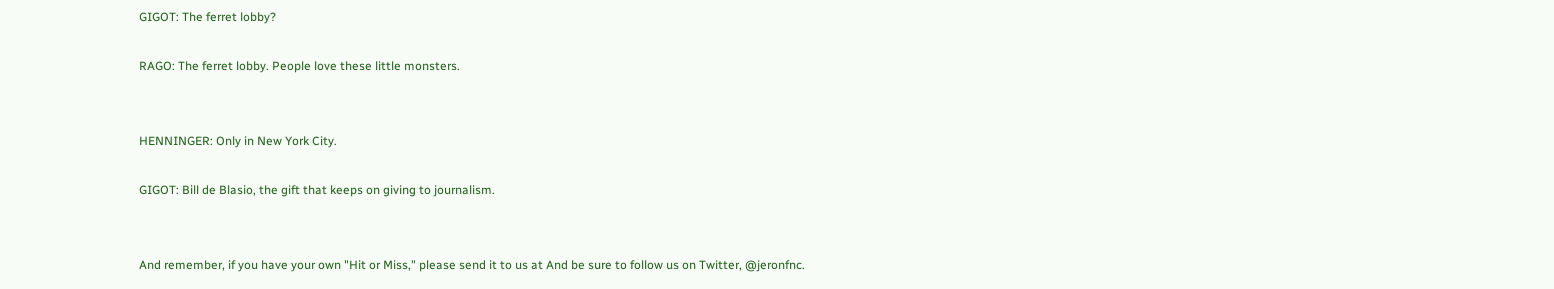GIGOT: The ferret lobby?

RAGO: The ferret lobby. People love these little monsters.


HENNINGER: Only in New York City.

GIGOT: Bill de Blasio, the gift that keeps on giving to journalism.


And remember, if you have your own "Hit or Miss," please send it to us at And be sure to follow us on Twitter, @jeronfnc.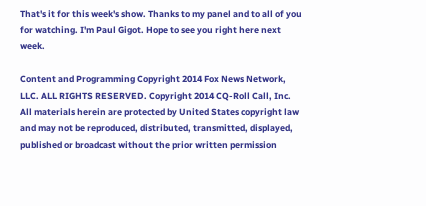That's it for this week's show. Thanks to my panel and to all of you for watching. I'm Paul Gigot. Hope to see you right here next week.

Content and Programming Copyright 2014 Fox News Network, LLC. ALL RIGHTS RESERVED. Copyright 2014 CQ-Roll Call, Inc. All materials herein are protected by United States copyright law and may not be reproduced, distributed, transmitted, displayed, published or broadcast without the prior written permission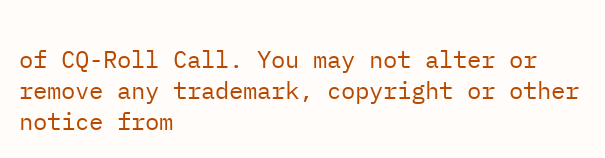of CQ-Roll Call. You may not alter or remove any trademark, copyright or other notice from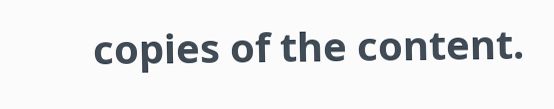copies of the content.